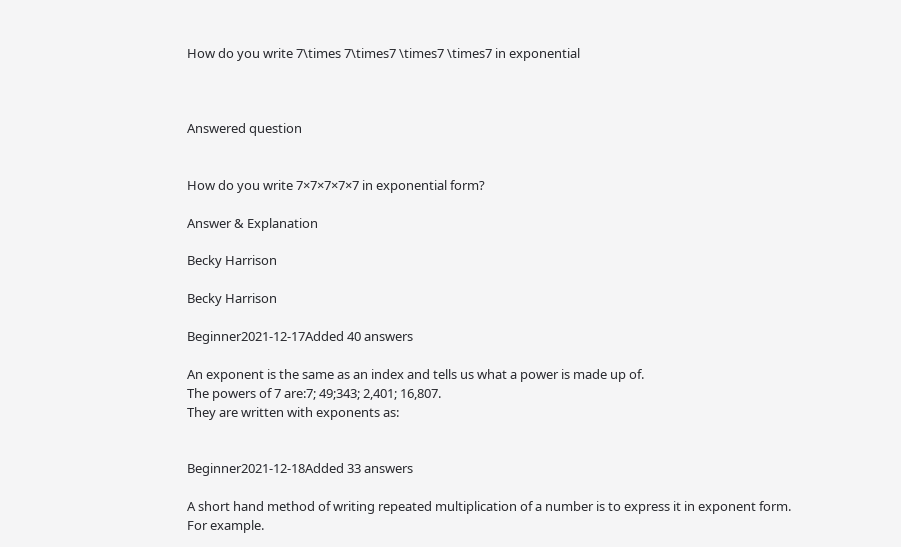How do you write 7\times 7\times7 \times7 \times7 in exponential



Answered question


How do you write 7×7×7×7×7 in exponential form?

Answer & Explanation

Becky Harrison

Becky Harrison

Beginner2021-12-17Added 40 answers

An exponent is the same as an index and tells us what a power is made up of.
The powers of 7 are:7; 49;343; 2,401; 16,807.
They are written with exponents as:


Beginner2021-12-18Added 33 answers

A short hand method of writing repeated multiplication of a number is to express it in exponent form.
For example.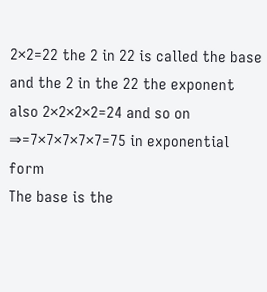2×2=22 the 2 in 22 is called the base and the 2 in the 22 the exponent
also 2×2×2×2=24 and so on
⇒=7×7×7×7×7=75 in exponential form
The base is the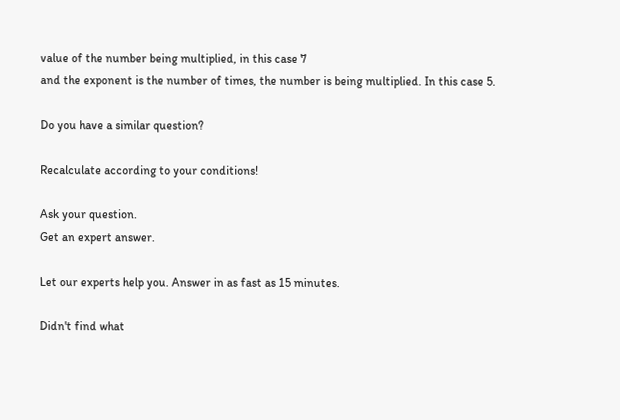value of the number being multiplied, in this case 7
and the exponent is the number of times, the number is being multiplied. In this case 5.

Do you have a similar question?

Recalculate according to your conditions!

Ask your question.
Get an expert answer.

Let our experts help you. Answer in as fast as 15 minutes.

Didn't find what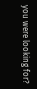you were looking for?